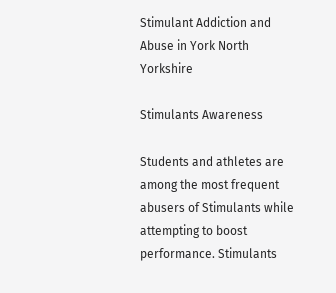Stimulant Addiction and Abuse in York North Yorkshire

Stimulants Awareness

Students and athletes are among the most frequent abusers of Stimulants while attempting to boost performance. Stimulants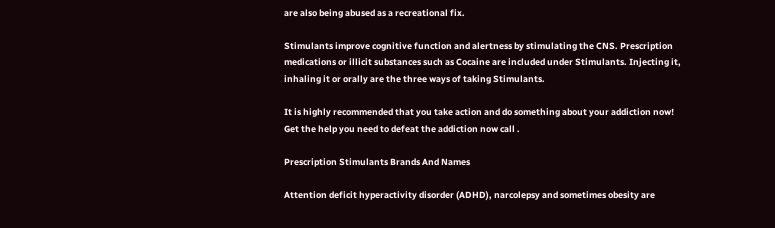are also being abused as a recreational fix.

Stimulants improve cognitive function and alertness by stimulating the CNS. Prescription medications or illicit substances such as Cocaine are included under Stimulants. Injecting it, inhaling it or orally are the three ways of taking Stimulants.

It is highly recommended that you take action and do something about your addiction now! Get the help you need to defeat the addiction now call .

Prescription Stimulants Brands And Names

Attention deficit hyperactivity disorder (ADHD), narcolepsy and sometimes obesity are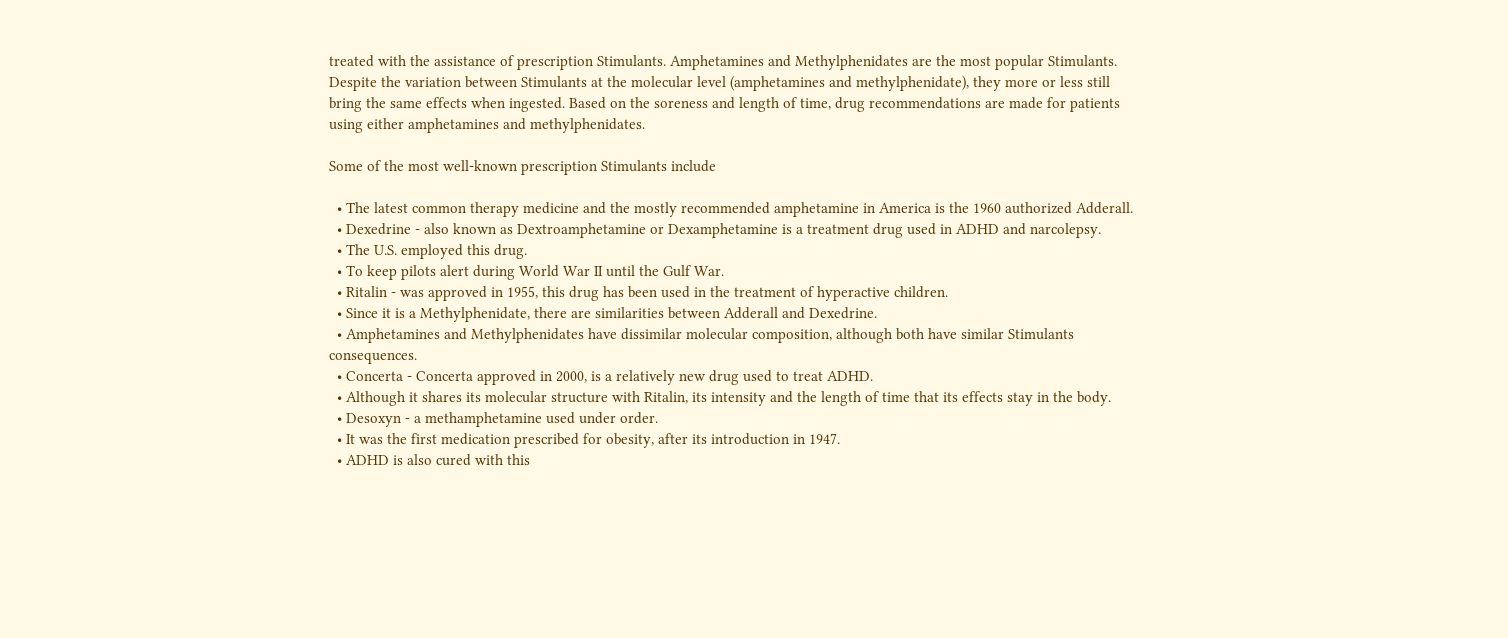treated with the assistance of prescription Stimulants. Amphetamines and Methylphenidates are the most popular Stimulants. Despite the variation between Stimulants at the molecular level (amphetamines and methylphenidate), they more or less still bring the same effects when ingested. Based on the soreness and length of time, drug recommendations are made for patients using either amphetamines and methylphenidates.

Some of the most well-known prescription Stimulants include

  • The latest common therapy medicine and the mostly recommended amphetamine in America is the 1960 authorized Adderall.
  • Dexedrine - also known as Dextroamphetamine or Dexamphetamine is a treatment drug used in ADHD and narcolepsy.
  • The U.S. employed this drug.
  • To keep pilots alert during World War II until the Gulf War.
  • Ritalin - was approved in 1955, this drug has been used in the treatment of hyperactive children.
  • Since it is a Methylphenidate, there are similarities between Adderall and Dexedrine.
  • Amphetamines and Methylphenidates have dissimilar molecular composition, although both have similar Stimulants consequences.
  • Concerta - Concerta approved in 2000, is a relatively new drug used to treat ADHD.
  • Although it shares its molecular structure with Ritalin, its intensity and the length of time that its effects stay in the body.
  • Desoxyn - a methamphetamine used under order.
  • It was the first medication prescribed for obesity, after its introduction in 1947.
  • ADHD is also cured with this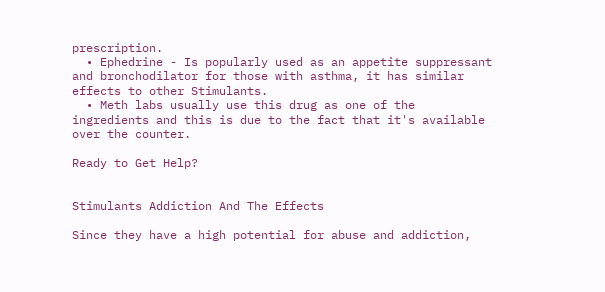prescription.
  • Ephedrine - Is popularly used as an appetite suppressant and bronchodilator for those with asthma, it has similar effects to other Stimulants.
  • Meth labs usually use this drug as one of the ingredients and this is due to the fact that it's available over the counter.

Ready to Get Help?


Stimulants Addiction And The Effects

Since they have a high potential for abuse and addiction,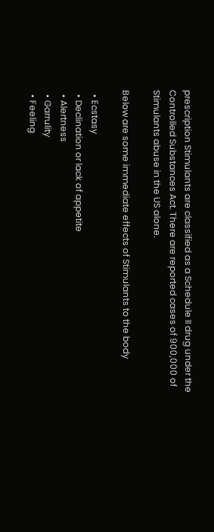prescription Stimulants are classified as a Schedule II drug under the Controlled Substances Act. There are reported cases of 900,000 of Stimulants abuse in the US alone.

Below are some immediate effects of Stimulants to the body

  • Ecstasy
  • Declination or lack of appetite
  • Alertness
  • Garrulity
  • Feeling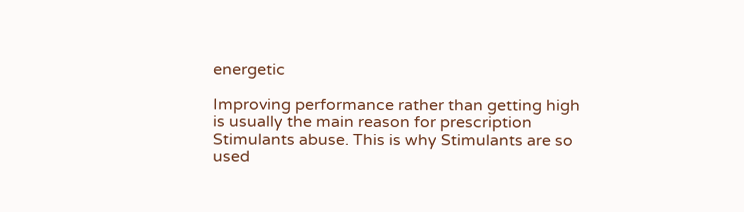energetic

Improving performance rather than getting high is usually the main reason for prescription Stimulants abuse. This is why Stimulants are so used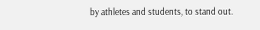by athletes and students, to stand out.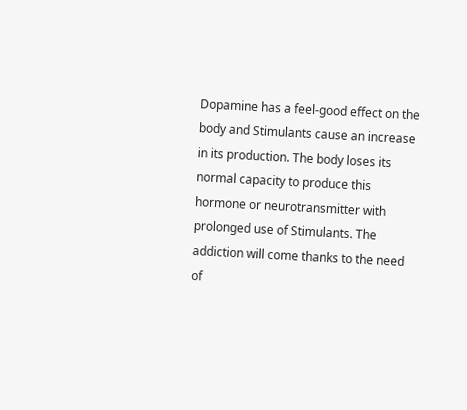Dopamine has a feel-good effect on the body and Stimulants cause an increase in its production. The body loses its normal capacity to produce this hormone or neurotransmitter with prolonged use of Stimulants. The addiction will come thanks to the need of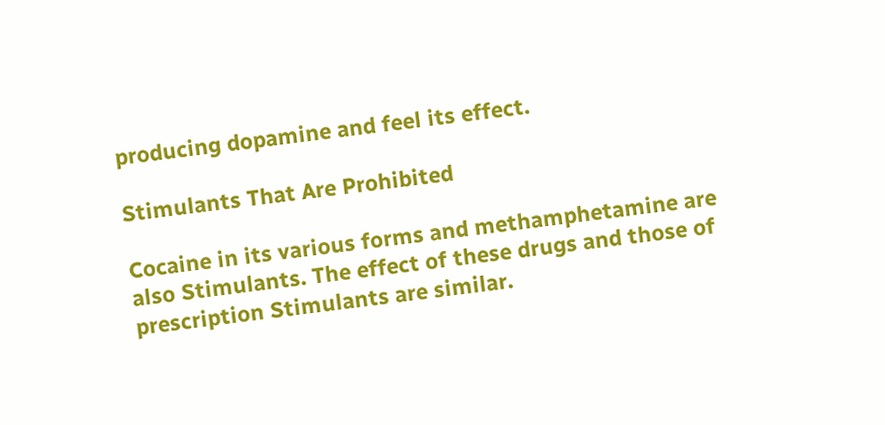producing dopamine and feel its effect.

Stimulants That Are Prohibited

Cocaine in its various forms and methamphetamine are also Stimulants. The effect of these drugs and those of prescription Stimulants are similar.